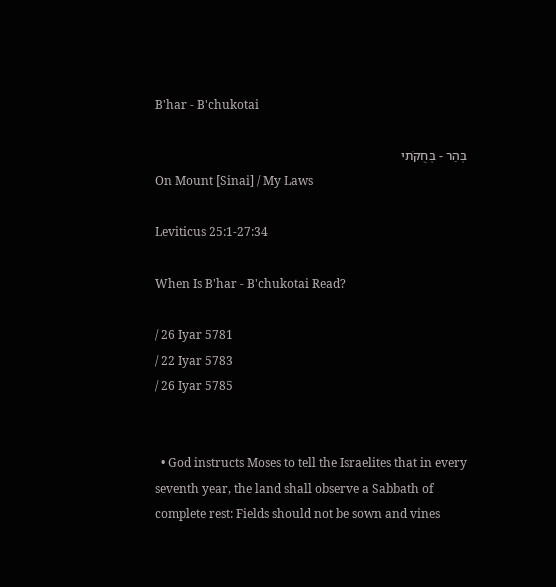B'har - B'chukotai

בְּהַר - בְּחֻקֹּתי
On Mount [Sinai] / My Laws

Leviticus 25:1-27:34

When Is B'har - B'chukotai Read?

/ 26 Iyar 5781
/ 22 Iyar 5783
/ 26 Iyar 5785


  • God instructs Moses to tell the Israelites that in every seventh year, the land shall observe a Sabbath of complete rest: Fields should not be sown and vines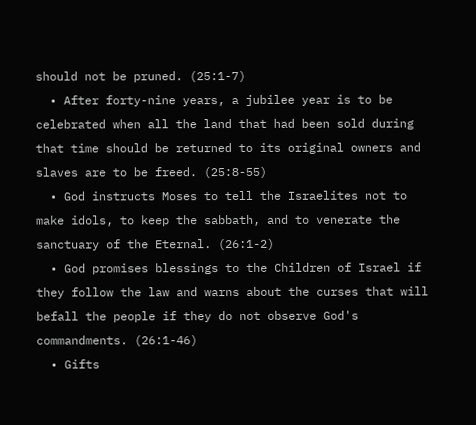should not be pruned. (25:1-7)
  • After forty-nine years, a jubilee year is to be celebrated when all the land that had been sold during that time should be returned to its original owners and slaves are to be freed. (25:8-55)
  • God instructs Moses to tell the Israelites not to make idols, to keep the sabbath, and to venerate the sanctuary of the Eternal. (26:1-2)
  • God promises blessings to the Children of Israel if they follow the law and warns about the curses that will befall the people if they do not observe God's commandments. (26:1-46)
  • Gifts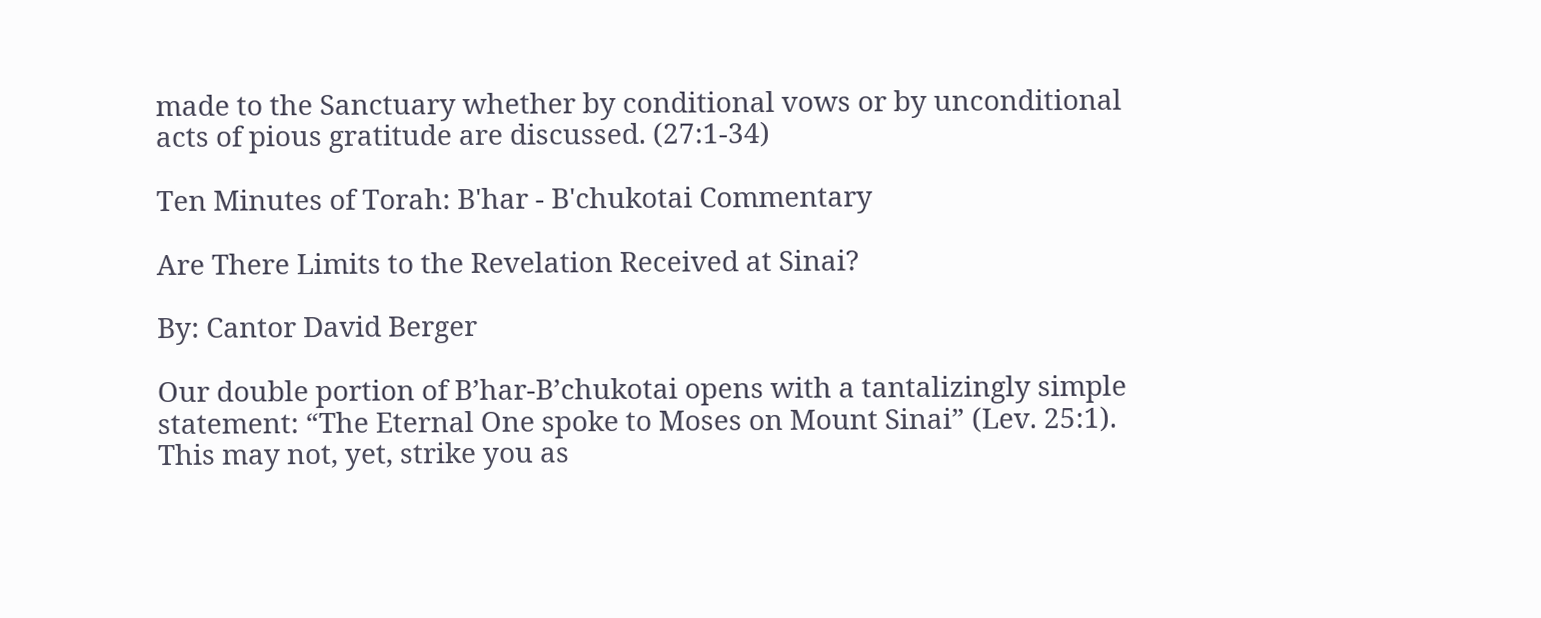made to the Sanctuary whether by conditional vows or by unconditional acts of pious gratitude are discussed. (27:1-34)

Ten Minutes of Torah: B'har - B'chukotai Commentary

Are There Limits to the Revelation Received at Sinai?

By: Cantor David Berger

Our double portion of B’har-B’chukotai opens with a tantalizingly simple statement: “The Eternal One spoke to Moses on Mount Sinai” (Lev. 25:1). This may not, yet, strike you as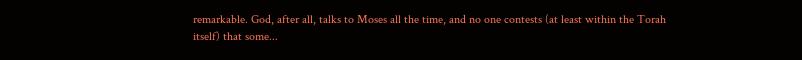remarkable. God, after all, talks to Moses all the time, and no one contests (at least within the Torah itself) that some...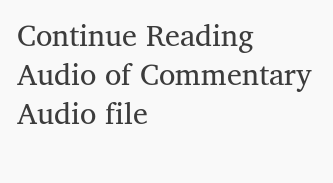Continue Reading
Audio of Commentary
Audio file